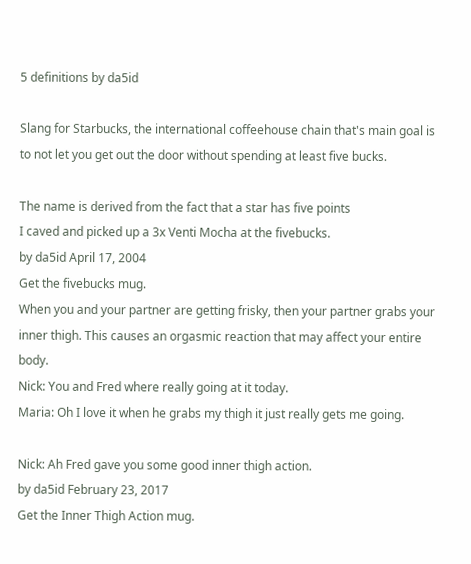5 definitions by da5id

Slang for Starbucks, the international coffeehouse chain that's main goal is to not let you get out the door without spending at least five bucks.

The name is derived from the fact that a star has five points
I caved and picked up a 3x Venti Mocha at the fivebucks.
by da5id April 17, 2004
Get the fivebucks mug.
When you and your partner are getting frisky, then your partner grabs your inner thigh. This causes an orgasmic reaction that may affect your entire body.
Nick: You and Fred where really going at it today.
Maria: Oh I love it when he grabs my thigh it just really gets me going.

Nick: Ah Fred gave you some good inner thigh action.
by da5id February 23, 2017
Get the Inner Thigh Action mug.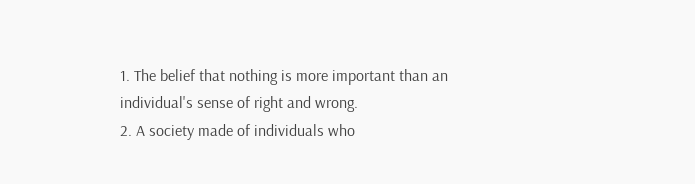1. The belief that nothing is more important than an individual's sense of right and wrong.
2. A society made of individuals who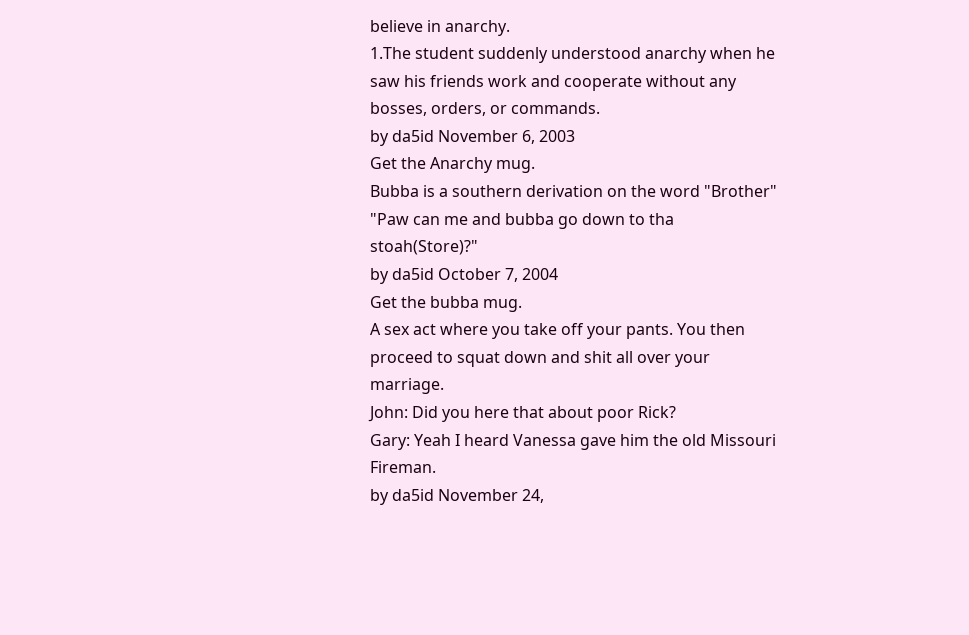believe in anarchy.
1.The student suddenly understood anarchy when he saw his friends work and cooperate without any bosses, orders, or commands.
by da5id November 6, 2003
Get the Anarchy mug.
Bubba is a southern derivation on the word "Brother"
"Paw can me and bubba go down to tha stoah(Store)?"
by da5id October 7, 2004
Get the bubba mug.
A sex act where you take off your pants. You then proceed to squat down and shit all over your marriage.
John: Did you here that about poor Rick?
Gary: Yeah I heard Vanessa gave him the old Missouri Fireman.
by da5id November 24,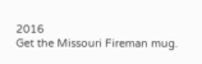2016
Get the Missouri Fireman mug.